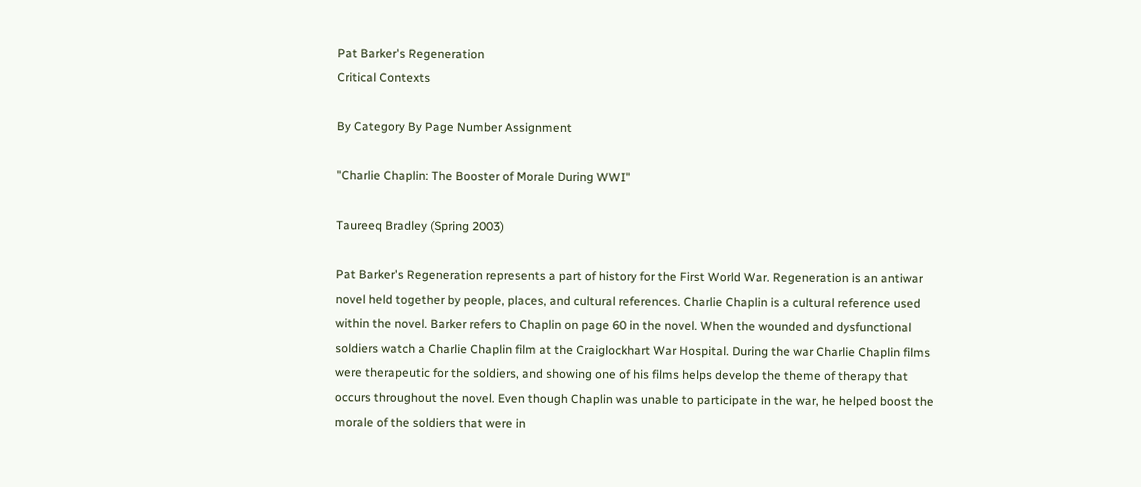Pat Barker's Regeneration
Critical Contexts

By Category By Page Number Assignment

"Charlie Chaplin: The Booster of Morale During WWI"

Taureeq Bradley (Spring 2003)

Pat Barker's Regeneration represents a part of history for the First World War. Regeneration is an antiwar novel held together by people, places, and cultural references. Charlie Chaplin is a cultural reference used within the novel. Barker refers to Chaplin on page 60 in the novel. When the wounded and dysfunctional soldiers watch a Charlie Chaplin film at the Craiglockhart War Hospital. During the war Charlie Chaplin films were therapeutic for the soldiers, and showing one of his films helps develop the theme of therapy that occurs throughout the novel. Even though Chaplin was unable to participate in the war, he helped boost the morale of the soldiers that were in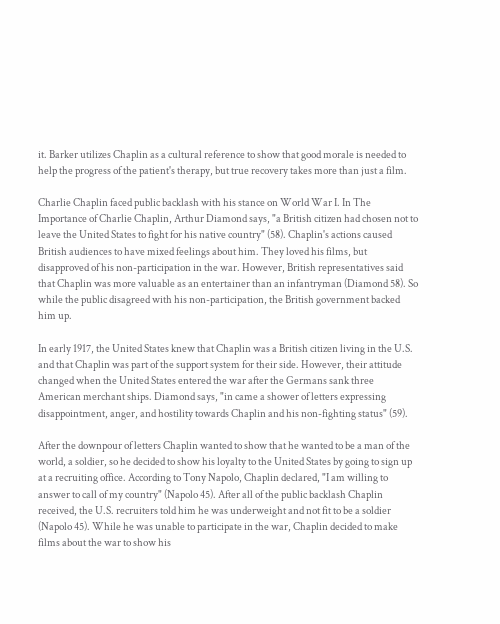it. Barker utilizes Chaplin as a cultural reference to show that good morale is needed to help the progress of the patient's therapy, but true recovery takes more than just a film.

Charlie Chaplin faced public backlash with his stance on World War I. In The Importance of Charlie Chaplin, Arthur Diamond says, "a British citizen had chosen not to leave the United States to fight for his native country" (58). Chaplin's actions caused British audiences to have mixed feelings about him. They loved his films, but disapproved of his non-participation in the war. However, British representatives said that Chaplin was more valuable as an entertainer than an infantryman (Diamond 58). So while the public disagreed with his non-participation, the British government backed him up.

In early 1917, the United States knew that Chaplin was a British citizen living in the U.S. and that Chaplin was part of the support system for their side. However, their attitude changed when the United States entered the war after the Germans sank three American merchant ships. Diamond says, "in came a shower of letters expressing disappointment, anger, and hostility towards Chaplin and his non-fighting status" (59).

After the downpour of letters Chaplin wanted to show that he wanted to be a man of the world, a soldier, so he decided to show his loyalty to the United States by going to sign up at a recruiting office. According to Tony Napolo, Chaplin declared, "I am willing to answer to call of my country" (Napolo 45). After all of the public backlash Chaplin received, the U.S. recruiters told him he was underweight and not fit to be a soldier (Napolo 45). While he was unable to participate in the war, Chaplin decided to make films about the war to show his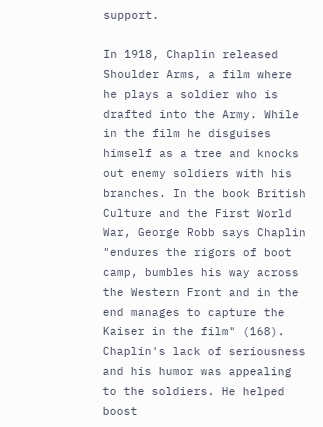support.

In 1918, Chaplin released Shoulder Arms, a film where he plays a soldier who is drafted into the Army. While in the film he disguises himself as a tree and knocks out enemy soldiers with his branches. In the book British Culture and the First World War, George Robb says Chaplin "endures the rigors of boot camp, bumbles his way across the Western Front and in the end manages to capture the Kaiser in the film" (168). Chaplin's lack of seriousness and his humor was appealing to the soldiers. He helped boost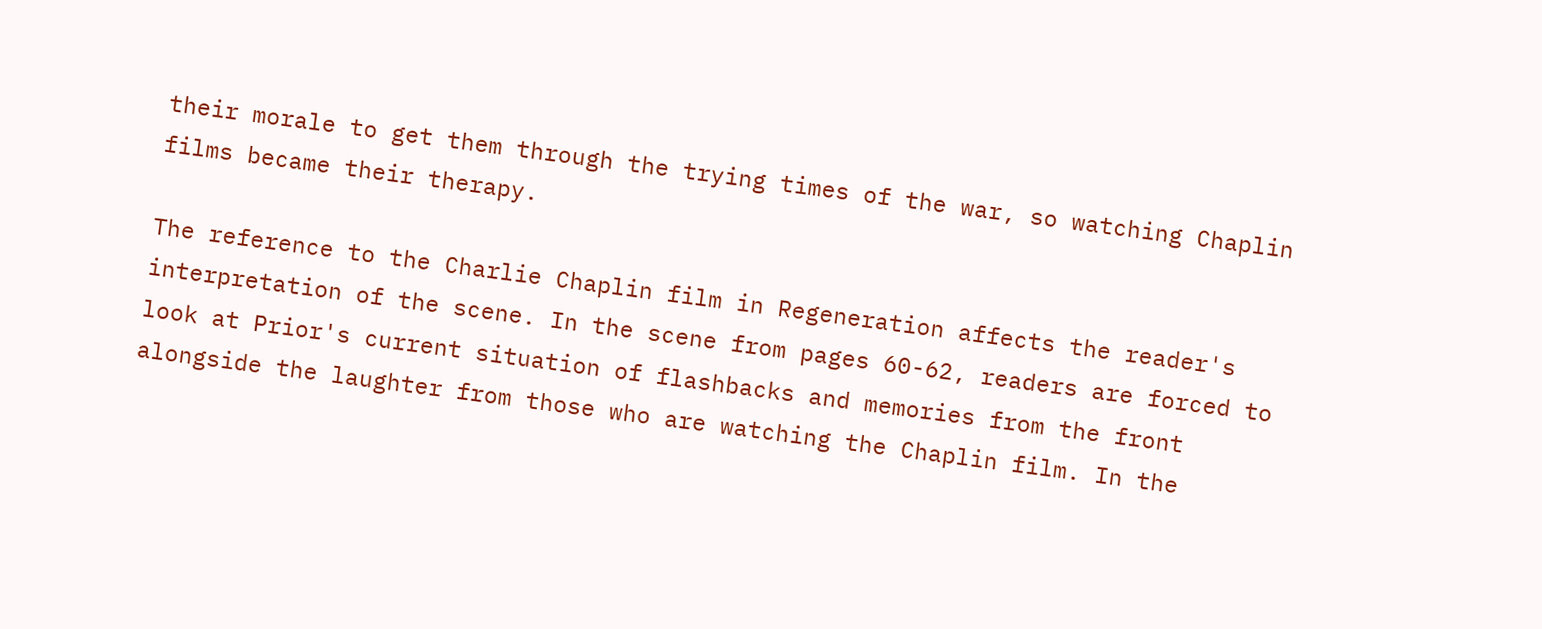their morale to get them through the trying times of the war, so watching Chaplin films became their therapy.

The reference to the Charlie Chaplin film in Regeneration affects the reader's interpretation of the scene. In the scene from pages 60-62, readers are forced to look at Prior's current situation of flashbacks and memories from the front alongside the laughter from those who are watching the Chaplin film. In the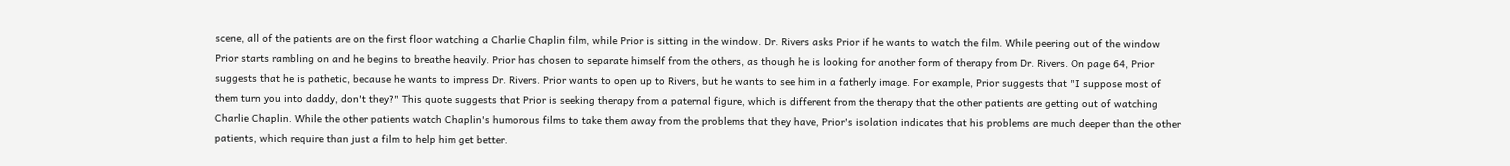scene, all of the patients are on the first floor watching a Charlie Chaplin film, while Prior is sitting in the window. Dr. Rivers asks Prior if he wants to watch the film. While peering out of the window Prior starts rambling on and he begins to breathe heavily. Prior has chosen to separate himself from the others, as though he is looking for another form of therapy from Dr. Rivers. On page 64, Prior suggests that he is pathetic, because he wants to impress Dr. Rivers. Prior wants to open up to Rivers, but he wants to see him in a fatherly image. For example, Prior suggests that "I suppose most of them turn you into daddy, don't they?" This quote suggests that Prior is seeking therapy from a paternal figure, which is different from the therapy that the other patients are getting out of watching Charlie Chaplin. While the other patients watch Chaplin's humorous films to take them away from the problems that they have, Prior's isolation indicates that his problems are much deeper than the other patients, which require than just a film to help him get better.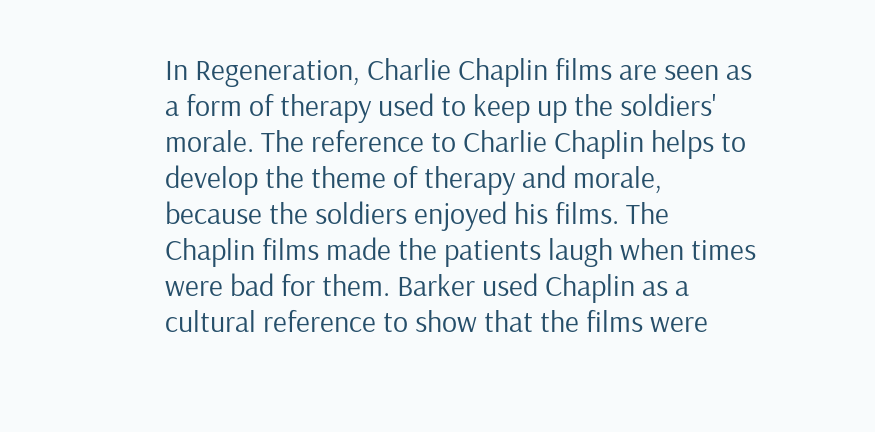In Regeneration, Charlie Chaplin films are seen as a form of therapy used to keep up the soldiers' morale. The reference to Charlie Chaplin helps to develop the theme of therapy and morale, because the soldiers enjoyed his films. The Chaplin films made the patients laugh when times were bad for them. Barker used Chaplin as a cultural reference to show that the films were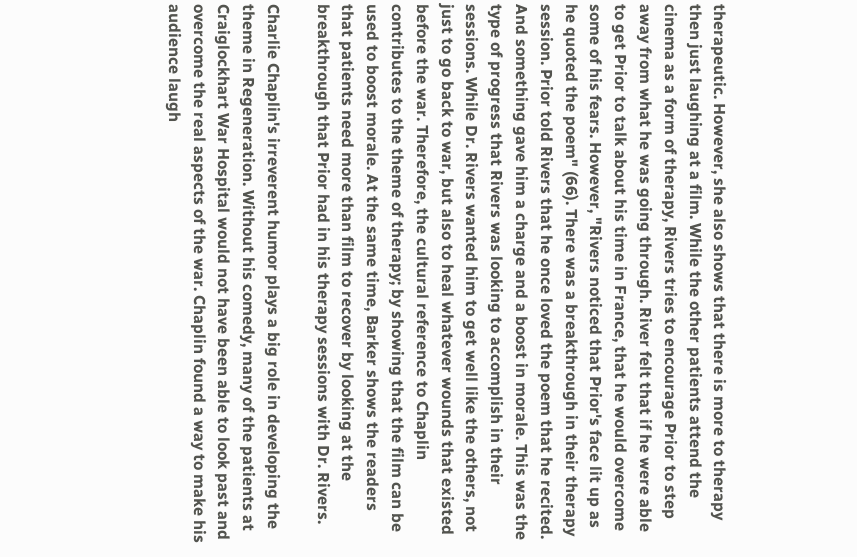therapeutic. However, she also shows that there is more to therapy then just laughing at a film. While the other patients attend the cinema as a form of therapy, Rivers tries to encourage Prior to step away from what he was going through. River felt that if he were able to get Prior to talk about his time in France, that he would overcome some of his fears. However, "Rivers noticed that Prior's face lit up as he quoted the poem" (66). There was a breakthrough in their therapy session. Prior told Rivers that he once loved the poem that he recited. And something gave him a charge and a boost in morale. This was the type of progress that Rivers was looking to accomplish in their sessions. While Dr. Rivers wanted him to get well like the others, not just to go back to war, but also to heal whatever wounds that existed before the war. Therefore, the cultural reference to Chaplin contributes to the theme of therapy; by showing that the film can be used to boost morale. At the same time, Barker shows the readers that patients need more than film to recover by looking at the breakthrough that Prior had in his therapy sessions with Dr. Rivers.

Charlie Chaplin's irreverent humor plays a big role in developing the theme in Regeneration. Without his comedy, many of the patients at Craiglockhart War Hospital would not have been able to look past and overcome the real aspects of the war. Chaplin found a way to make his audience laugh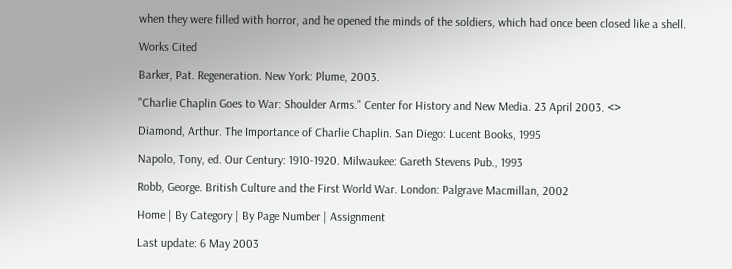when they were filled with horror, and he opened the minds of the soldiers, which had once been closed like a shell.

Works Cited

Barker, Pat. Regeneration. New York: Plume, 2003.

"Charlie Chaplin Goes to War: Shoulder Arms." Center for History and New Media. 23 April 2003. <>

Diamond, Arthur. The Importance of Charlie Chaplin. San Diego: Lucent Books, 1995

Napolo, Tony, ed. Our Century: 1910-1920. Milwaukee: Gareth Stevens Pub., 1993

Robb, George. British Culture and the First World War. London: Palgrave Macmillan, 2002

Home | By Category | By Page Number | Assignment

Last update: 6 May 2003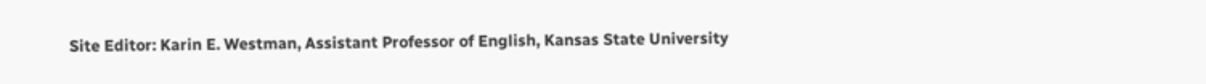Site Editor: Karin E. Westman, Assistant Professor of English, Kansas State University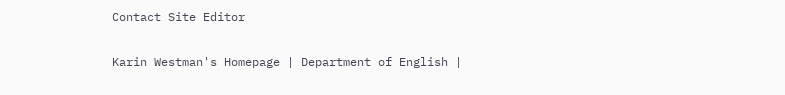Contact Site Editor

Karin Westman's Homepage | Department of English |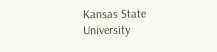Kansas State University